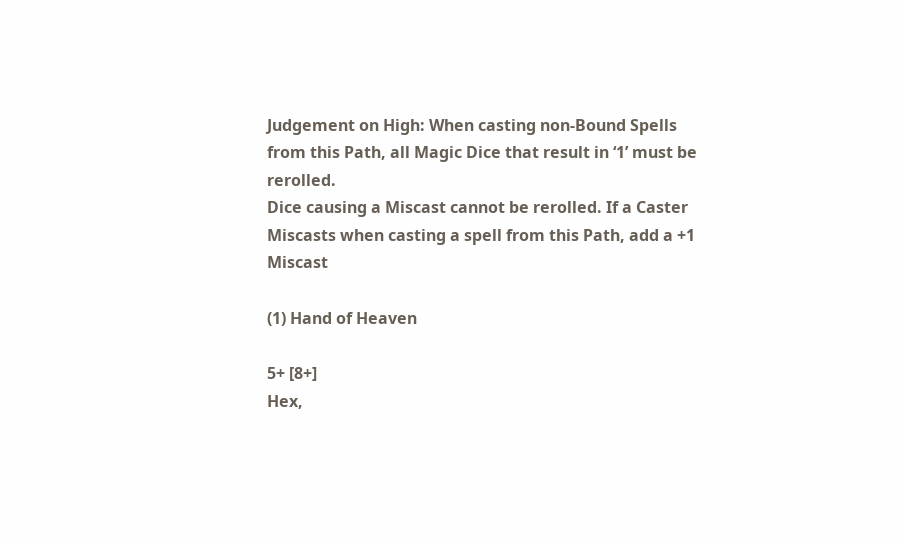Judgement on High: When casting non-Bound Spells from this Path, all Magic Dice that result in ‘1’ must be rerolled.
Dice causing a Miscast cannot be rerolled. If a Caster Miscasts when casting a spell from this Path, add a +1 Miscast

(1) Hand of Heaven

5+ [8+]
Hex,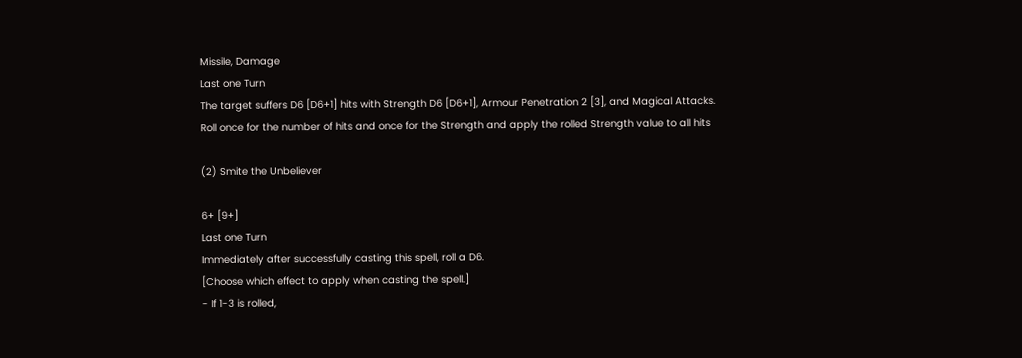Missile, Damage
Last one Turn
The target suffers D6 [D6+1] hits with Strength D6 [D6+1], Armour Penetration 2 [3], and Magical Attacks.
Roll once for the number of hits and once for the Strength and apply the rolled Strength value to all hits

(2) Smite the Unbeliever

6+ [9+]
Last one Turn
Immediately after successfully casting this spell, roll a D6.
[Choose which effect to apply when casting the spell.]
- If 1-3 is rolled,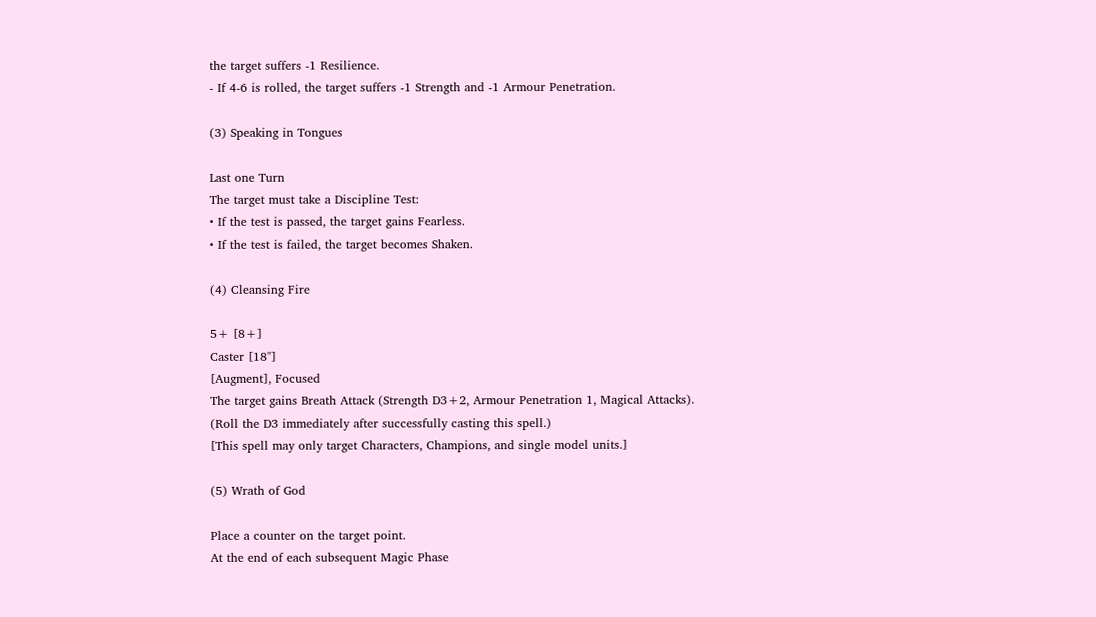the target suffers -1 Resilience.
- If 4-6 is rolled, the target suffers -1 Strength and -1 Armour Penetration.

(3) Speaking in Tongues

Last one Turn
The target must take a Discipline Test:
• If the test is passed, the target gains Fearless.
• If the test is failed, the target becomes Shaken.

(4) Cleansing Fire

5+ [8+]
Caster [18"]
[Augment], Focused
The target gains Breath Attack (Strength D3+2, Armour Penetration 1, Magical Attacks).
(Roll the D3 immediately after successfully casting this spell.)
[This spell may only target Characters, Champions, and single model units.]

(5) Wrath of God

Place a counter on the target point.
At the end of each subsequent Magic Phase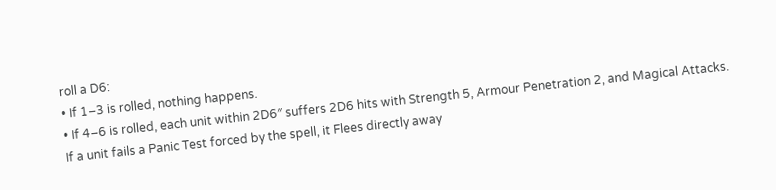roll a D6:
• If 1–3 is rolled, nothing happens.
• If 4–6 is rolled, each unit within 2D6″ suffers 2D6 hits with Strength 5, Armour Penetration 2, and Magical Attacks.
If a unit fails a Panic Test forced by the spell, it Flees directly away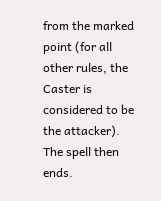from the marked point (for all other rules, the Caster is considered to be the attacker).
The spell then ends.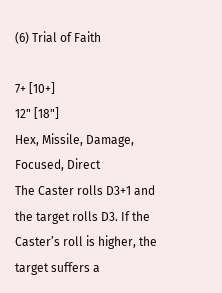(6) Trial of Faith

7+ [10+]
12" [18"]
Hex, Missile, Damage, Focused, Direct
The Caster rolls D3+1 and the target rolls D3. If the Caster’s roll is higher, the target suffers a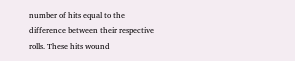number of hits equal to the difference between their respective rolls. These hits wound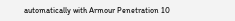automatically with Armour Penetration 10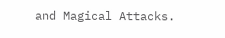and Magical Attacks.